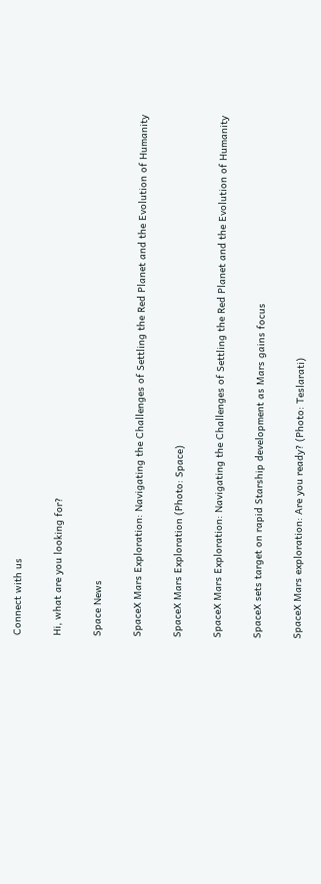Connect with us

Hi, what are you looking for?

Space News

SpaceX Mars Exploration: Navigating the Challenges of Settling the Red Planet and the Evolution of Humanity

SpaceX Mars Exploration (Photo: Space)

SpaceX Mars Exploration: Navigating the Challenges of Settling the Red Planet and the Evolution of Humanity

SpaceX sets target on rapid Starship development as Mars gains focus

SpaceX Mars exploration: Are you ready? (Photo: Teslarati)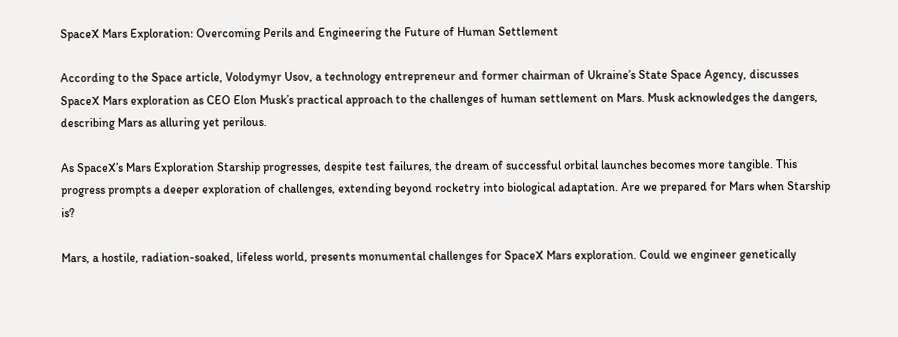SpaceX Mars Exploration: Overcoming Perils and Engineering the Future of Human Settlement

According to the Space article, Volodymyr Usov, a technology entrepreneur and former chairman of Ukraine’s State Space Agency, discusses SpaceX Mars exploration as CEO Elon Musk’s practical approach to the challenges of human settlement on Mars. Musk acknowledges the dangers, describing Mars as alluring yet perilous.

As SpaceX’s Mars Exploration Starship progresses, despite test failures, the dream of successful orbital launches becomes more tangible. This progress prompts a deeper exploration of challenges, extending beyond rocketry into biological adaptation. Are we prepared for Mars when Starship is?

Mars, a hostile, radiation-soaked, lifeless world, presents monumental challenges for SpaceX Mars exploration. Could we engineer genetically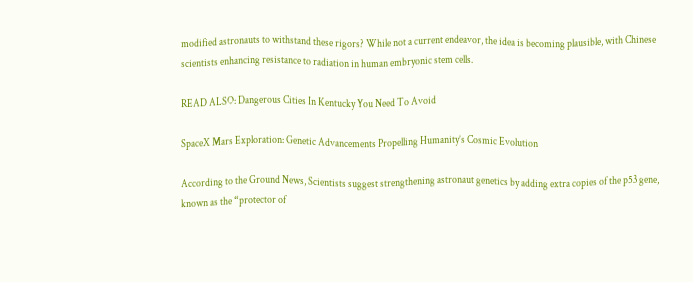modified astronauts to withstand these rigors? While not a current endeavor, the idea is becoming plausible, with Chinese scientists enhancing resistance to radiation in human embryonic stem cells.

READ ALSO: Dangerous Cities In Kentucky You Need To Avoid

SpaceX Mars Exploration: Genetic Advancements Propelling Humanity’s Cosmic Evolution

According to the Ground News, Scientists suggest strengthening astronaut genetics by adding extra copies of the p53 gene, known as the “protector of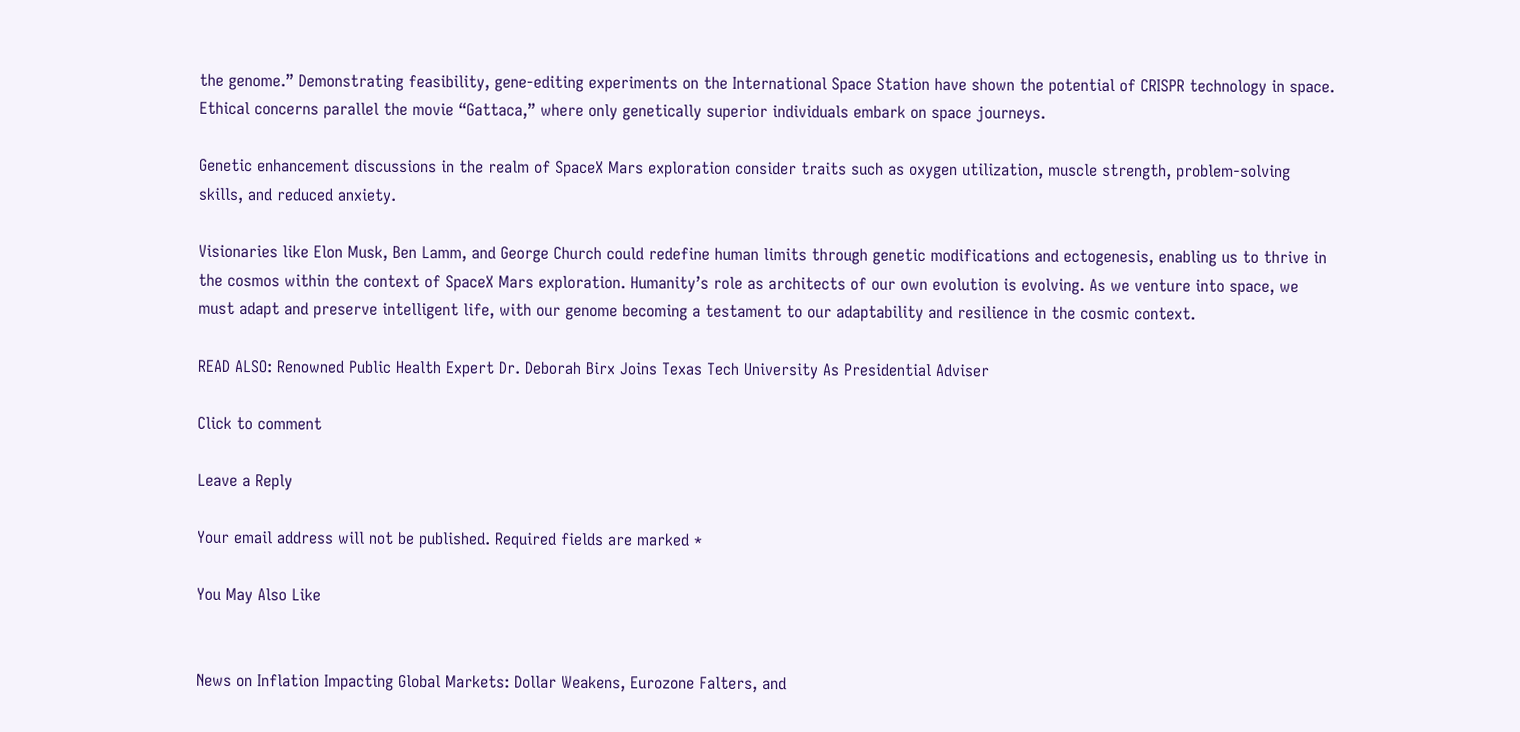the genome.” Demonstrating feasibility, gene-editing experiments on the International Space Station have shown the potential of CRISPR technology in space. Ethical concerns parallel the movie “Gattaca,” where only genetically superior individuals embark on space journeys.

Genetic enhancement discussions in the realm of SpaceX Mars exploration consider traits such as oxygen utilization, muscle strength, problem-solving skills, and reduced anxiety.

Visionaries like Elon Musk, Ben Lamm, and George Church could redefine human limits through genetic modifications and ectogenesis, enabling us to thrive in the cosmos within the context of SpaceX Mars exploration. Humanity’s role as architects of our own evolution is evolving. As we venture into space, we must adapt and preserve intelligent life, with our genome becoming a testament to our adaptability and resilience in the cosmic context.

READ ALSO: Renowned Public Health Expert Dr. Deborah Birx Joins Texas Tech University As Presidential Adviser

Click to comment

Leave a Reply

Your email address will not be published. Required fields are marked *

You May Also Like


News on Inflation Impacting Global Markets: Dollar Weakens, Eurozone Falters, and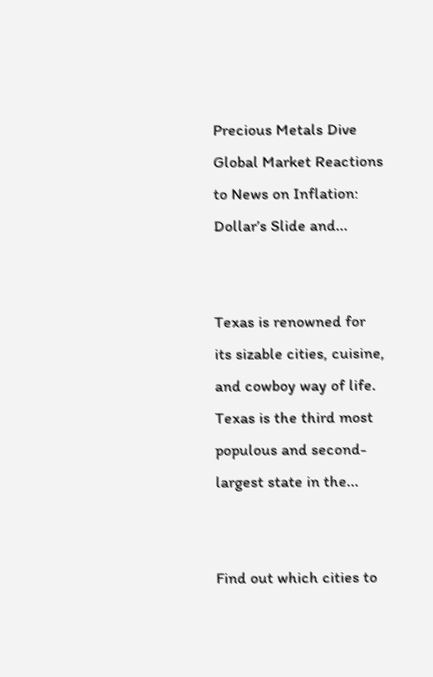Precious Metals Dive Global Market Reactions to News on Inflation: Dollar’s Slide and...


Texas is renowned for its sizable cities, cuisine, and cowboy way of life. Texas is the third most populous and second-largest state in the...


Find out which cities to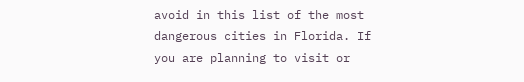avoid in this list of the most dangerous cities in Florida. If you are planning to visit or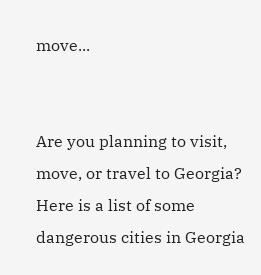move...


Are you planning to visit, move, or travel to Georgia? Here is a list of some dangerous cities in Georgia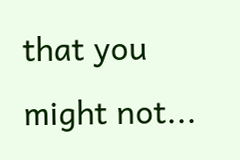that you might not...